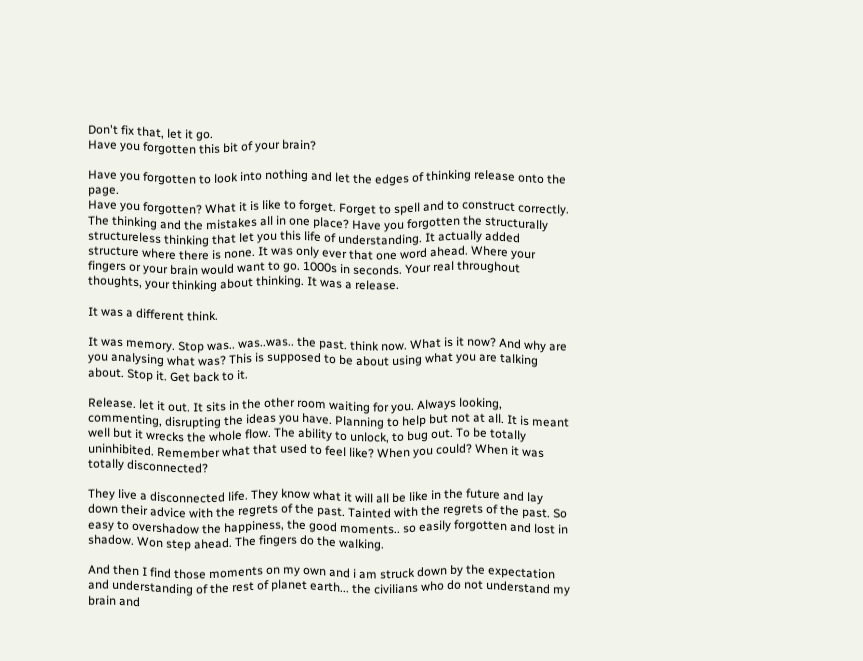Don't fix that, let it go.
Have you forgotten this bit of your brain?

Have you forgotten to look into nothing and let the edges of thinking release onto the page.
Have you forgotten? What it is like to forget. Forget to spell and to construct correctly. The thinking and the mistakes all in one place? Have you forgotten the structurally structureless thinking that let you this life of understanding. It actually added structure where there is none. It was only ever that one word ahead. Where your fingers or your brain would want to go. 1000s in seconds. Your real throughout thoughts, your thinking about thinking. It was a release.

It was a different think.

It was memory. Stop was.. was..was.. the past. think now. What is it now? And why are you analysing what was? This is supposed to be about using what you are talking about. Stop it. Get back to it.

Release. let it out. It sits in the other room waiting for you. Always looking, commenting, disrupting the ideas you have. Planning to help but not at all. It is meant well but it wrecks the whole flow. The ability to unlock, to bug out. To be totally uninhibited. Remember what that used to feel like? When you could? When it was totally disconnected?

They live a disconnected life. They know what it will all be like in the future and lay down their advice with the regrets of the past. Tainted with the regrets of the past. So easy to overshadow the happiness, the good moments.. so easily forgotten and lost in shadow. Won step ahead. The fingers do the walking.

And then I find those moments on my own and i am struck down by the expectation and understanding of the rest of planet earth... the civilians who do not understand my brain and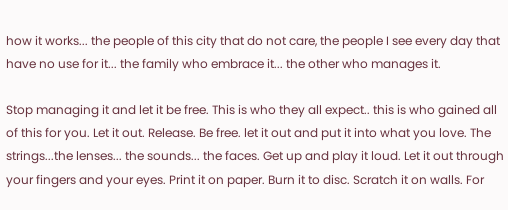how it works... the people of this city that do not care, the people I see every day that have no use for it... the family who embrace it... the other who manages it.

Stop managing it and let it be free. This is who they all expect.. this is who gained all of this for you. Let it out. Release. Be free. let it out and put it into what you love. The strings...the lenses... the sounds... the faces. Get up and play it loud. Let it out through your fingers and your eyes. Print it on paper. Burn it to disc. Scratch it on walls. For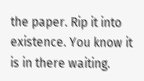the paper. Rip it into existence. You know it is in there waiting.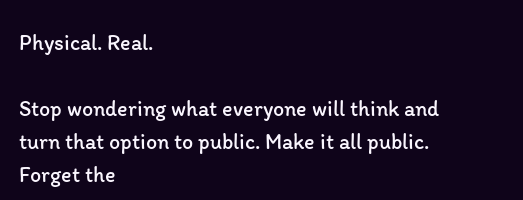Physical. Real.

Stop wondering what everyone will think and turn that option to public. Make it all public. Forget the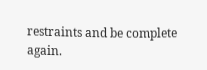restraints and be complete again.